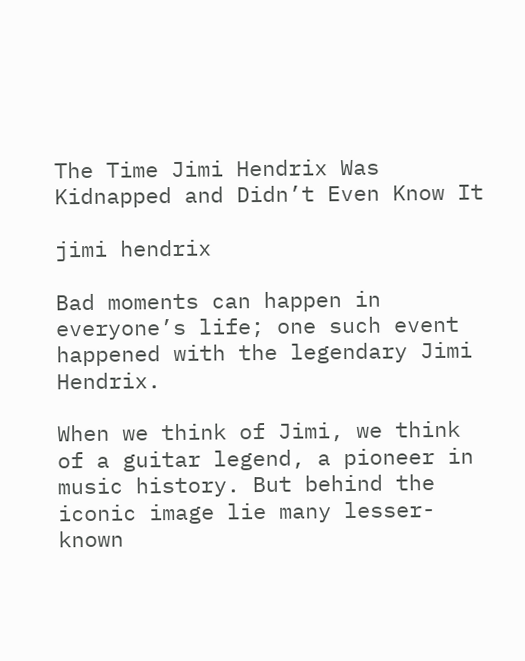The Time Jimi Hendrix Was Kidnapped and Didn’t Even Know It

jimi hendrix

Bad moments can happen in everyone’s life; one such event happened with the legendary Jimi Hendrix.

When we think of Jimi, we think of a guitar legend, a pioneer in music history. But behind the iconic image lie many lesser-known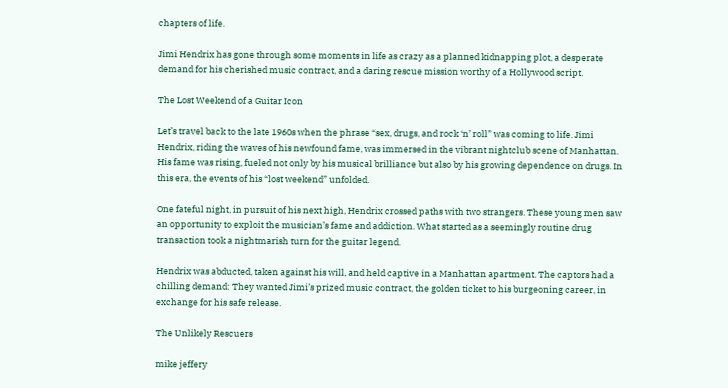chapters of life.

Jimi Hendrix has gone through some moments in life as crazy as a planned kidnapping plot, a desperate demand for his cherished music contract, and a daring rescue mission worthy of a Hollywood script.

The Lost Weekend of a Guitar Icon

Let’s travel back to the late 1960s when the phrase “sex, drugs, and rock ‘n’ roll” was coming to life. Jimi Hendrix, riding the waves of his newfound fame, was immersed in the vibrant nightclub scene of Manhattan. His fame was rising, fueled not only by his musical brilliance but also by his growing dependence on drugs. In this era, the events of his “lost weekend” unfolded.

One fateful night, in pursuit of his next high, Hendrix crossed paths with two strangers. These young men saw an opportunity to exploit the musician’s fame and addiction. What started as a seemingly routine drug transaction took a nightmarish turn for the guitar legend.

Hendrix was abducted, taken against his will, and held captive in a Manhattan apartment. The captors had a chilling demand: They wanted Jimi’s prized music contract, the golden ticket to his burgeoning career, in exchange for his safe release.

The Unlikely Rescuers

mike jeffery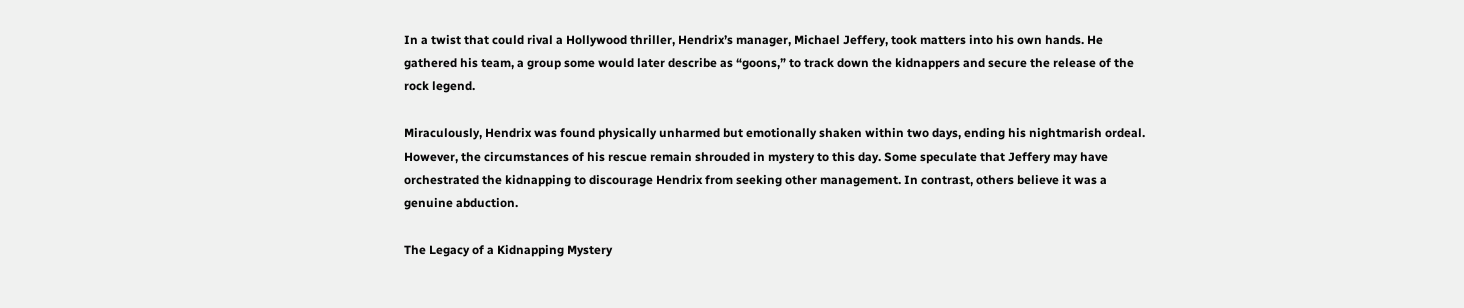In a twist that could rival a Hollywood thriller, Hendrix’s manager, Michael Jeffery, took matters into his own hands. He gathered his team, a group some would later describe as “goons,” to track down the kidnappers and secure the release of the rock legend.

Miraculously, Hendrix was found physically unharmed but emotionally shaken within two days, ending his nightmarish ordeal. However, the circumstances of his rescue remain shrouded in mystery to this day. Some speculate that Jeffery may have orchestrated the kidnapping to discourage Hendrix from seeking other management. In contrast, others believe it was a genuine abduction.

The Legacy of a Kidnapping Mystery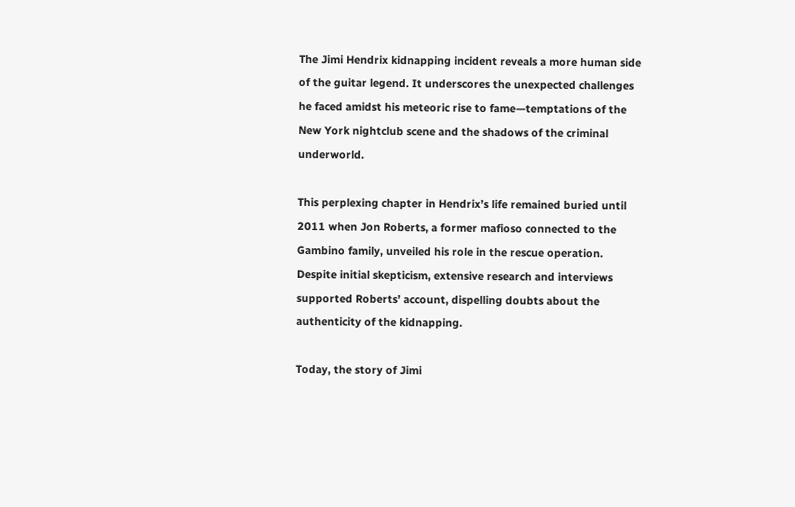The Jimi Hendrix kidnapping incident reveals a more human side of the guitar legend. It underscores the unexpected challenges he faced amidst his meteoric rise to fame—temptations of the New York nightclub scene and the shadows of the criminal underworld.

This perplexing chapter in Hendrix’s life remained buried until 2011 when Jon Roberts, a former mafioso connected to the Gambino family, unveiled his role in the rescue operation. Despite initial skepticism, extensive research and interviews supported Roberts’ account, dispelling doubts about the authenticity of the kidnapping.

Today, the story of Jimi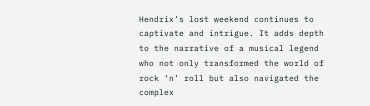Hendrix’s lost weekend continues to captivate and intrigue. It adds depth to the narrative of a musical legend who not only transformed the world of rock ‘n’ roll but also navigated the complex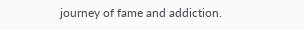journey of fame and addiction.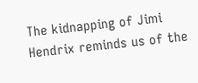The kidnapping of Jimi Hendrix reminds us of the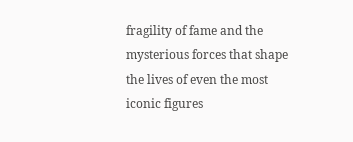fragility of fame and the mysterious forces that shape the lives of even the most iconic figures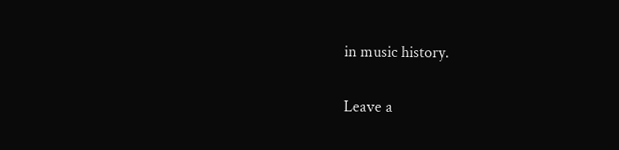in music history.

Leave a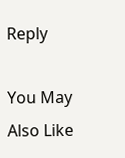Reply

You May Also Like